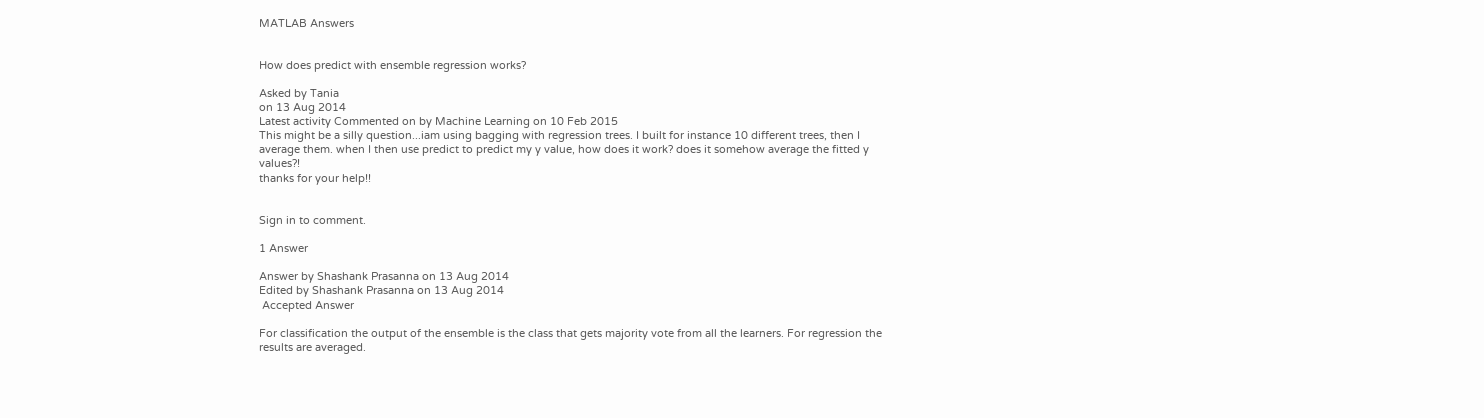MATLAB Answers


How does predict with ensemble regression works?

Asked by Tania
on 13 Aug 2014
Latest activity Commented on by Machine Learning on 10 Feb 2015
This might be a silly question...iam using bagging with regression trees. I built for instance 10 different trees, then I average them. when I then use predict to predict my y value, how does it work? does it somehow average the fitted y values?!
thanks for your help!!


Sign in to comment.

1 Answer

Answer by Shashank Prasanna on 13 Aug 2014
Edited by Shashank Prasanna on 13 Aug 2014
 Accepted Answer

For classification the output of the ensemble is the class that gets majority vote from all the learners. For regression the results are averaged.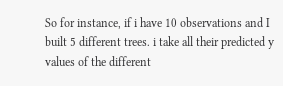So for instance, if i have 10 observations and I built 5 different trees. i take all their predicted y values of the different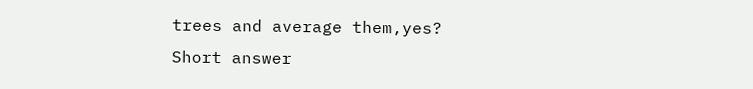trees and average them,yes?
Short answer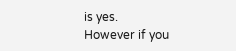is yes.
However if you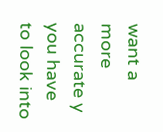want a more accurate y you have to look into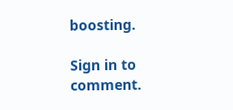boosting.

Sign in to comment.